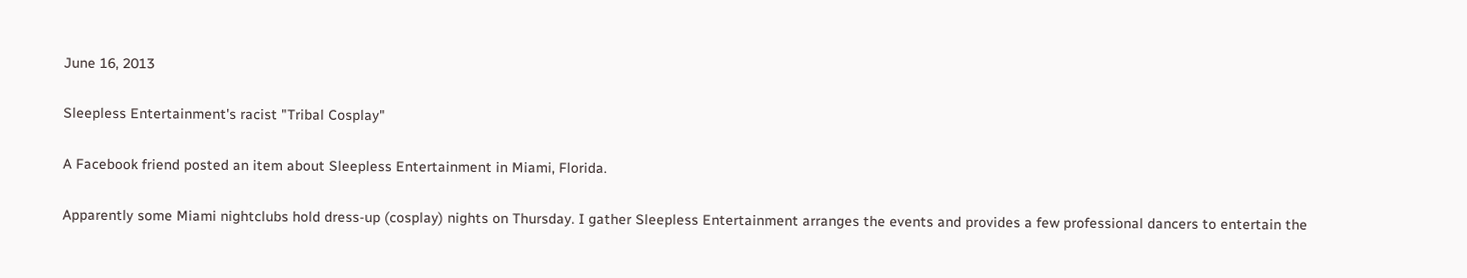June 16, 2013

Sleepless Entertainment's racist "Tribal Cosplay"

A Facebook friend posted an item about Sleepless Entertainment in Miami, Florida.

Apparently some Miami nightclubs hold dress-up (cosplay) nights on Thursday. I gather Sleepless Entertainment arranges the events and provides a few professional dancers to entertain the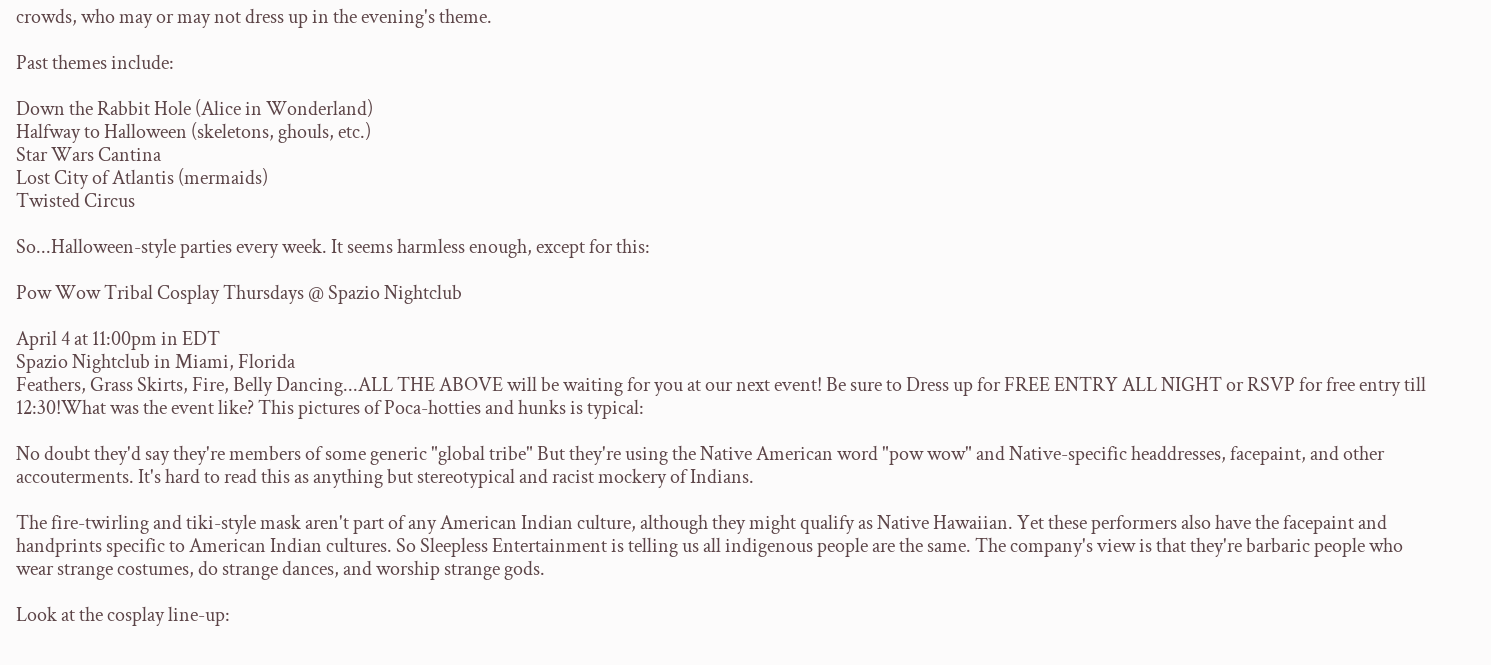crowds, who may or may not dress up in the evening's theme.

Past themes include:

Down the Rabbit Hole (Alice in Wonderland)
Halfway to Halloween (skeletons, ghouls, etc.)
Star Wars Cantina
Lost City of Atlantis (mermaids)
Twisted Circus

So...Halloween-style parties every week. It seems harmless enough, except for this:

Pow Wow Tribal Cosplay Thursdays @ Spazio Nightclub

April 4 at 11:00pm in EDT
Spazio Nightclub in Miami, Florida
Feathers, Grass Skirts, Fire, Belly Dancing...ALL THE ABOVE will be waiting for you at our next event! Be sure to Dress up for FREE ENTRY ALL NIGHT or RSVP for free entry till 12:30!What was the event like? This pictures of Poca-hotties and hunks is typical:

No doubt they'd say they're members of some generic "global tribe" But they're using the Native American word "pow wow" and Native-specific headdresses, facepaint, and other accouterments. It's hard to read this as anything but stereotypical and racist mockery of Indians.

The fire-twirling and tiki-style mask aren't part of any American Indian culture, although they might qualify as Native Hawaiian. Yet these performers also have the facepaint and handprints specific to American Indian cultures. So Sleepless Entertainment is telling us all indigenous people are the same. The company's view is that they're barbaric people who wear strange costumes, do strange dances, and worship strange gods.

Look at the cosplay line-up: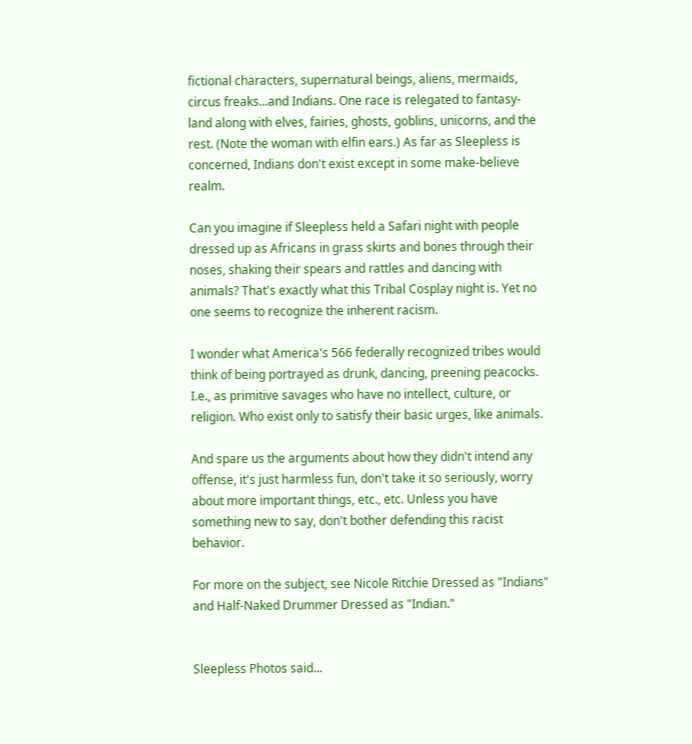fictional characters, supernatural beings, aliens, mermaids, circus freaks...and Indians. One race is relegated to fantasy-land along with elves, fairies, ghosts, goblins, unicorns, and the rest. (Note the woman with elfin ears.) As far as Sleepless is concerned, Indians don't exist except in some make-believe realm.

Can you imagine if Sleepless held a Safari night with people dressed up as Africans in grass skirts and bones through their noses, shaking their spears and rattles and dancing with animals? That's exactly what this Tribal Cosplay night is. Yet no one seems to recognize the inherent racism.

I wonder what America's 566 federally recognized tribes would think of being portrayed as drunk, dancing, preening peacocks. I.e., as primitive savages who have no intellect, culture, or religion. Who exist only to satisfy their basic urges, like animals.

And spare us the arguments about how they didn't intend any offense, it's just harmless fun, don't take it so seriously, worry about more important things, etc., etc. Unless you have something new to say, don't bother defending this racist behavior.

For more on the subject, see Nicole Ritchie Dressed as "Indians" and Half-Naked Drummer Dressed as "Indian."


Sleepless Photos said...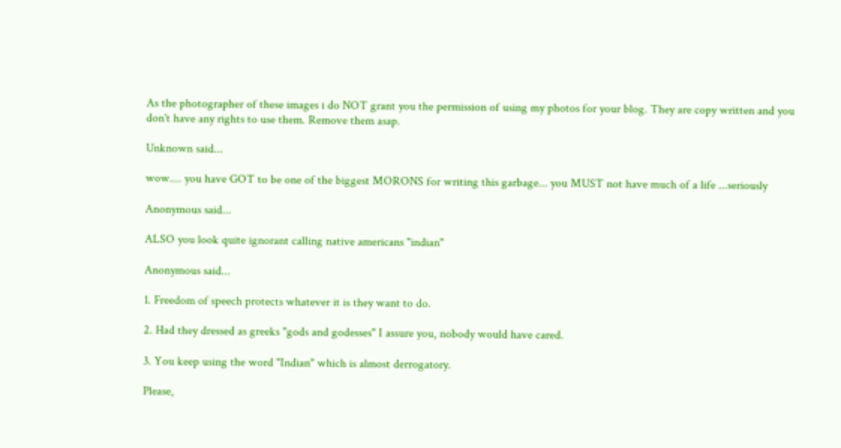As the photographer of these images i do NOT grant you the permission of using my photos for your blog. They are copy written and you don't have any rights to use them. Remove them asap.

Unknown said...

wow.... you have GOT to be one of the biggest MORONS for writing this garbage... you MUST not have much of a life ...seriously

Anonymous said...

ALSO you look quite ignorant calling native americans "indian"

Anonymous said...

1. Freedom of speech protects whatever it is they want to do.

2. Had they dressed as greeks "gods and godesses" I assure you, nobody would have cared.

3. You keep using the word "Indian" which is almost derrogatory.

Please,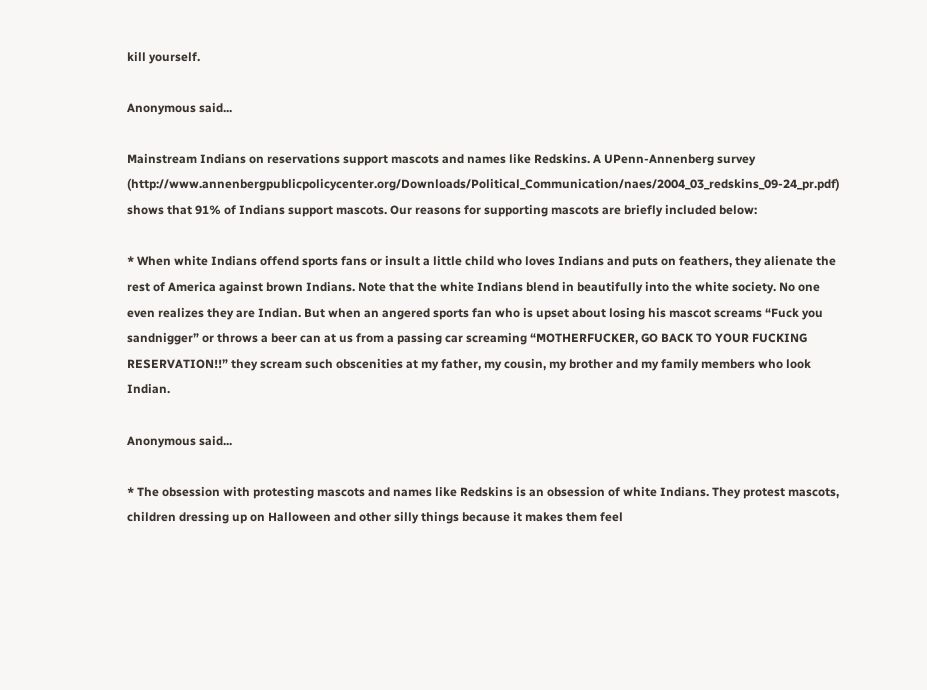kill yourself.

Anonymous said...

Mainstream Indians on reservations support mascots and names like Redskins. A UPenn-Annenberg survey (http://www.annenbergpublicpolicycenter.org/Downloads/Political_Communication/naes/2004_03_redskins_09-24_pr.pdf) shows that 91% of Indians support mascots. Our reasons for supporting mascots are briefly included below:

* When white Indians offend sports fans or insult a little child who loves Indians and puts on feathers, they alienate the rest of America against brown Indians. Note that the white Indians blend in beautifully into the white society. No one even realizes they are Indian. But when an angered sports fan who is upset about losing his mascot screams “Fuck you sandnigger” or throws a beer can at us from a passing car screaming “MOTHERFUCKER, GO BACK TO YOUR FUCKING RESERVATION!!” they scream such obscenities at my father, my cousin, my brother and my family members who look Indian.

Anonymous said...

* The obsession with protesting mascots and names like Redskins is an obsession of white Indians. They protest mascots, children dressing up on Halloween and other silly things because it makes them feel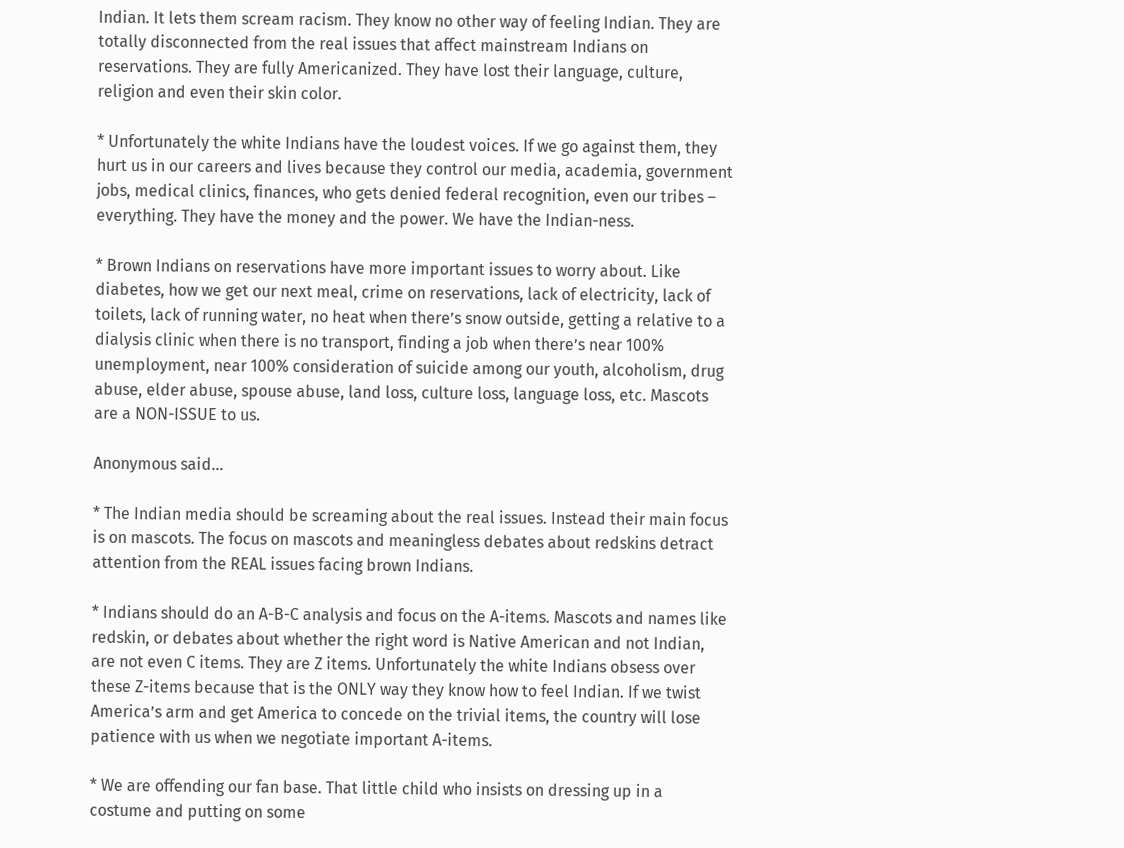Indian. It lets them scream racism. They know no other way of feeling Indian. They are totally disconnected from the real issues that affect mainstream Indians on reservations. They are fully Americanized. They have lost their language, culture, religion and even their skin color.

* Unfortunately the white Indians have the loudest voices. If we go against them, they hurt us in our careers and lives because they control our media, academia, government jobs, medical clinics, finances, who gets denied federal recognition, even our tribes – everything. They have the money and the power. We have the Indian-ness.

* Brown Indians on reservations have more important issues to worry about. Like diabetes, how we get our next meal, crime on reservations, lack of electricity, lack of toilets, lack of running water, no heat when there’s snow outside, getting a relative to a dialysis clinic when there is no transport, finding a job when there’s near 100% unemployment, near 100% consideration of suicide among our youth, alcoholism, drug abuse, elder abuse, spouse abuse, land loss, culture loss, language loss, etc. Mascots are a NON-ISSUE to us.

Anonymous said...

* The Indian media should be screaming about the real issues. Instead their main focus is on mascots. The focus on mascots and meaningless debates about redskins detract attention from the REAL issues facing brown Indians.

* Indians should do an A-B-C analysis and focus on the A-items. Mascots and names like redskin, or debates about whether the right word is Native American and not Indian, are not even C items. They are Z items. Unfortunately the white Indians obsess over these Z-items because that is the ONLY way they know how to feel Indian. If we twist America’s arm and get America to concede on the trivial items, the country will lose patience with us when we negotiate important A-items.

* We are offending our fan base. That little child who insists on dressing up in a costume and putting on some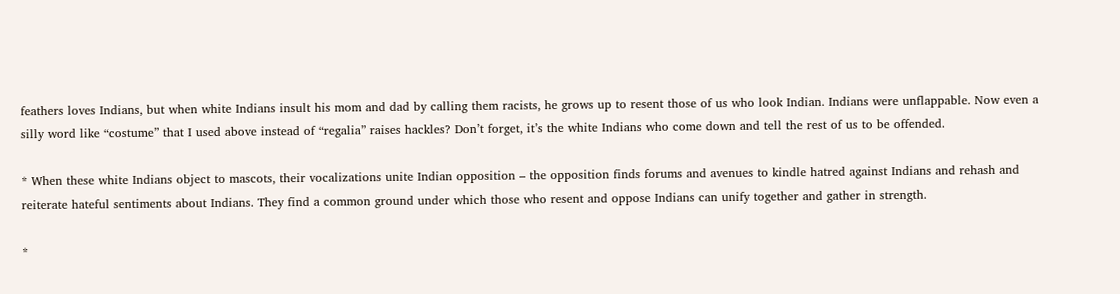feathers loves Indians, but when white Indians insult his mom and dad by calling them racists, he grows up to resent those of us who look Indian. Indians were unflappable. Now even a silly word like “costume” that I used above instead of “regalia” raises hackles? Don’t forget, it’s the white Indians who come down and tell the rest of us to be offended.

* When these white Indians object to mascots, their vocalizations unite Indian opposition – the opposition finds forums and avenues to kindle hatred against Indians and rehash and reiterate hateful sentiments about Indians. They find a common ground under which those who resent and oppose Indians can unify together and gather in strength.

*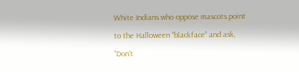White Indians who oppose mascots point to the Halloween “blackface” and ask, “Don’t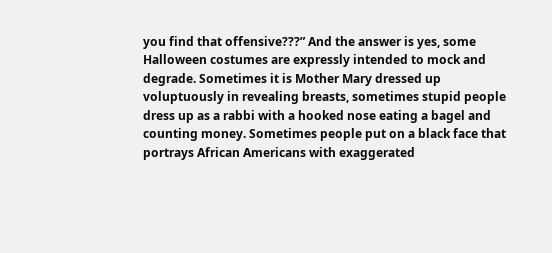you find that offensive???” And the answer is yes, some Halloween costumes are expressly intended to mock and degrade. Sometimes it is Mother Mary dressed up voluptuously in revealing breasts, sometimes stupid people dress up as a rabbi with a hooked nose eating a bagel and counting money. Sometimes people put on a black face that portrays African Americans with exaggerated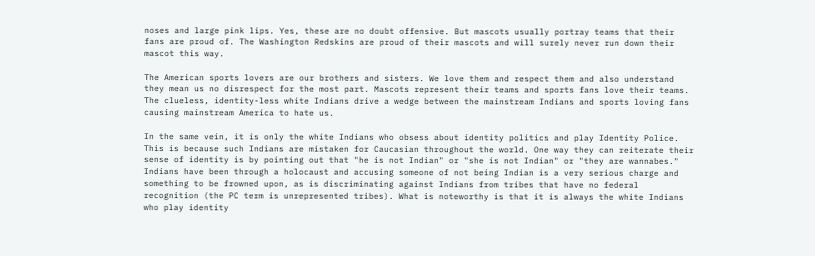noses and large pink lips. Yes, these are no doubt offensive. But mascots usually portray teams that their fans are proud of. The Washington Redskins are proud of their mascots and will surely never run down their mascot this way.

The American sports lovers are our brothers and sisters. We love them and respect them and also understand they mean us no disrespect for the most part. Mascots represent their teams and sports fans love their teams. The clueless, identity-less white Indians drive a wedge between the mainstream Indians and sports loving fans causing mainstream America to hate us.

In the same vein, it is only the white Indians who obsess about identity politics and play Identity Police. This is because such Indians are mistaken for Caucasian throughout the world. One way they can reiterate their sense of identity is by pointing out that "he is not Indian" or "she is not Indian" or "they are wannabes." Indians have been through a holocaust and accusing someone of not being Indian is a very serious charge and something to be frowned upon, as is discriminating against Indians from tribes that have no federal recognition (the PC term is unrepresented tribes). What is noteworthy is that it is always the white Indians who play identity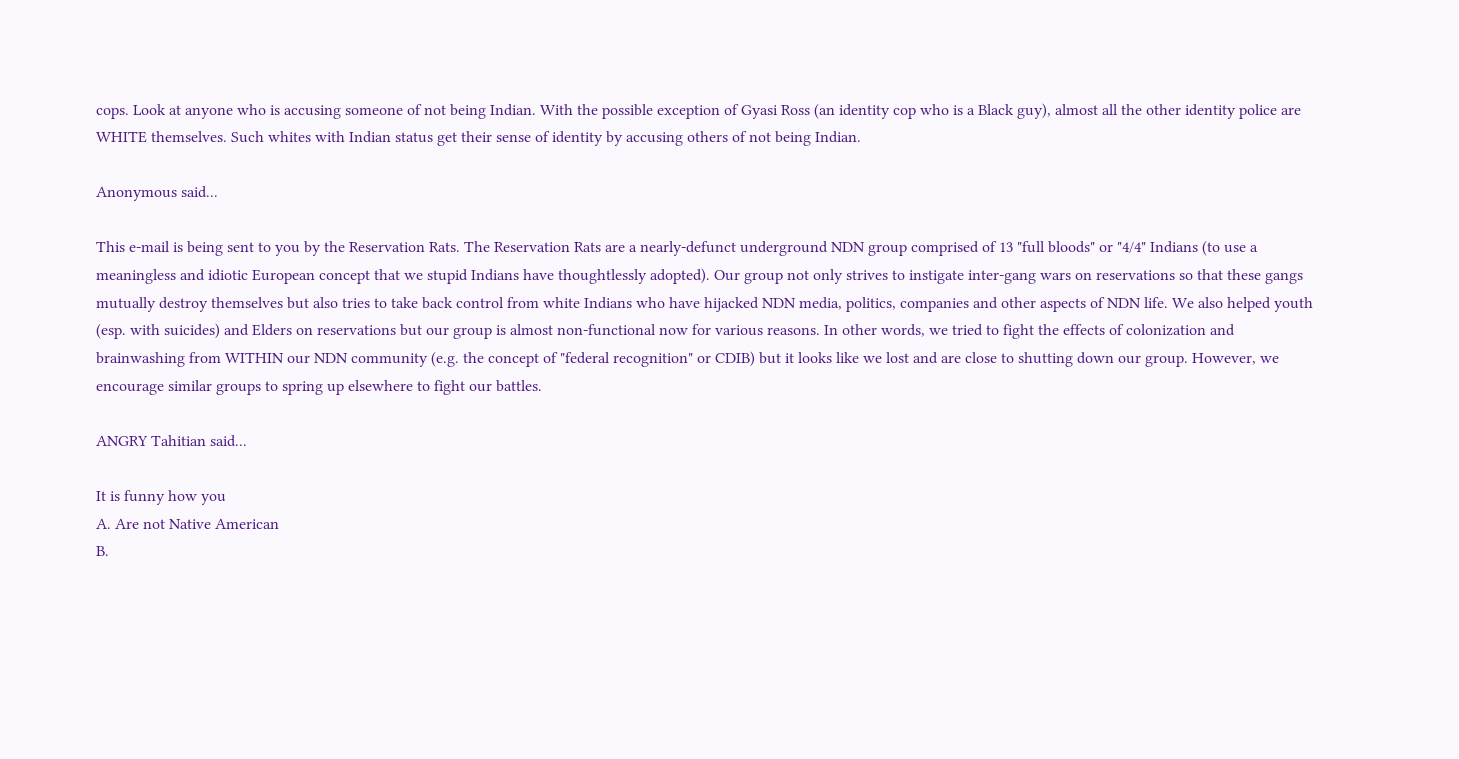cops. Look at anyone who is accusing someone of not being Indian. With the possible exception of Gyasi Ross (an identity cop who is a Black guy), almost all the other identity police are WHITE themselves. Such whites with Indian status get their sense of identity by accusing others of not being Indian.

Anonymous said...

This e-mail is being sent to you by the Reservation Rats. The Reservation Rats are a nearly-defunct underground NDN group comprised of 13 "full bloods" or "4/4" Indians (to use a meaningless and idiotic European concept that we stupid Indians have thoughtlessly adopted). Our group not only strives to instigate inter-gang wars on reservations so that these gangs mutually destroy themselves but also tries to take back control from white Indians who have hijacked NDN media, politics, companies and other aspects of NDN life. We also helped youth (esp. with suicides) and Elders on reservations but our group is almost non-functional now for various reasons. In other words, we tried to fight the effects of colonization and brainwashing from WITHIN our NDN community (e.g. the concept of "federal recognition" or CDIB) but it looks like we lost and are close to shutting down our group. However, we encourage similar groups to spring up elsewhere to fight our battles.

ANGRY Tahitian said...

It is funny how you
A. Are not Native American
B.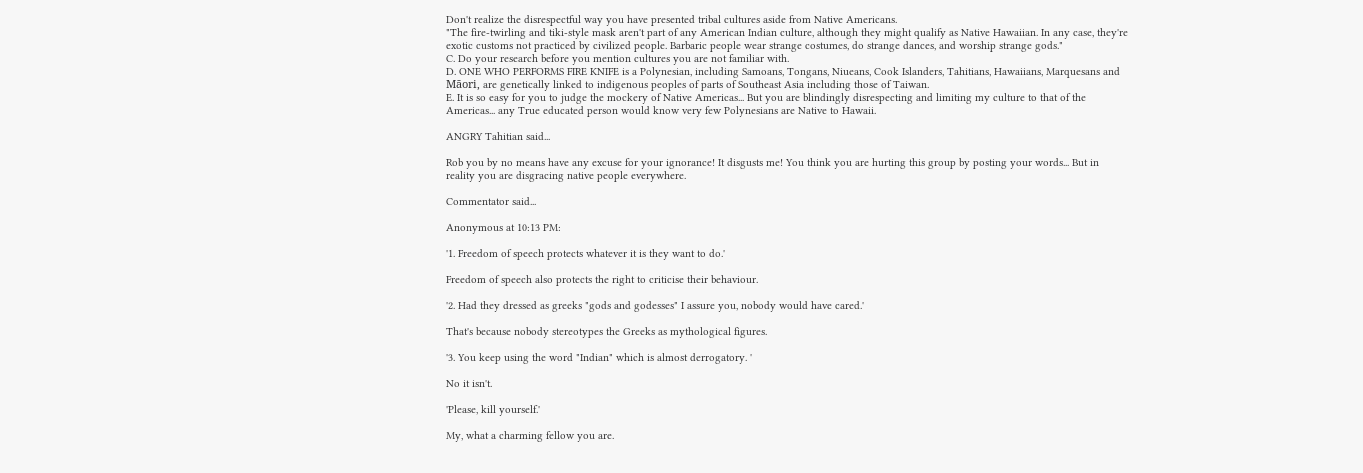Don't realize the disrespectful way you have presented tribal cultures aside from Native Americans.
"The fire-twirling and tiki-style mask aren't part of any American Indian culture, although they might qualify as Native Hawaiian. In any case, they're exotic customs not practiced by civilized people. Barbaric people wear strange costumes, do strange dances, and worship strange gods."
C. Do your research before you mention cultures you are not familiar with.
D. ONE WHO PERFORMS FIRE KNIFE is a Polynesian, including Samoans, Tongans, Niueans, Cook Islanders, Tahitians, Hawaiians, Marquesans and Māori, are genetically linked to indigenous peoples of parts of Southeast Asia including those of Taiwan.
E. It is so easy for you to judge the mockery of Native Americas... But you are blindingly disrespecting and limiting my culture to that of the Americas... any True educated person would know very few Polynesians are Native to Hawaii.

ANGRY Tahitian said...

Rob you by no means have any excuse for your ignorance! It disgusts me! You think you are hurting this group by posting your words... But in reality you are disgracing native people everywhere.

Commentator said...

Anonymous at 10:13 PM:

'1. Freedom of speech protects whatever it is they want to do.'

Freedom of speech also protects the right to criticise their behaviour.

'2. Had they dressed as greeks "gods and godesses" I assure you, nobody would have cared.'

That's because nobody stereotypes the Greeks as mythological figures.

'3. You keep using the word "Indian" which is almost derrogatory. '

No it isn't.

'Please, kill yourself.'

My, what a charming fellow you are.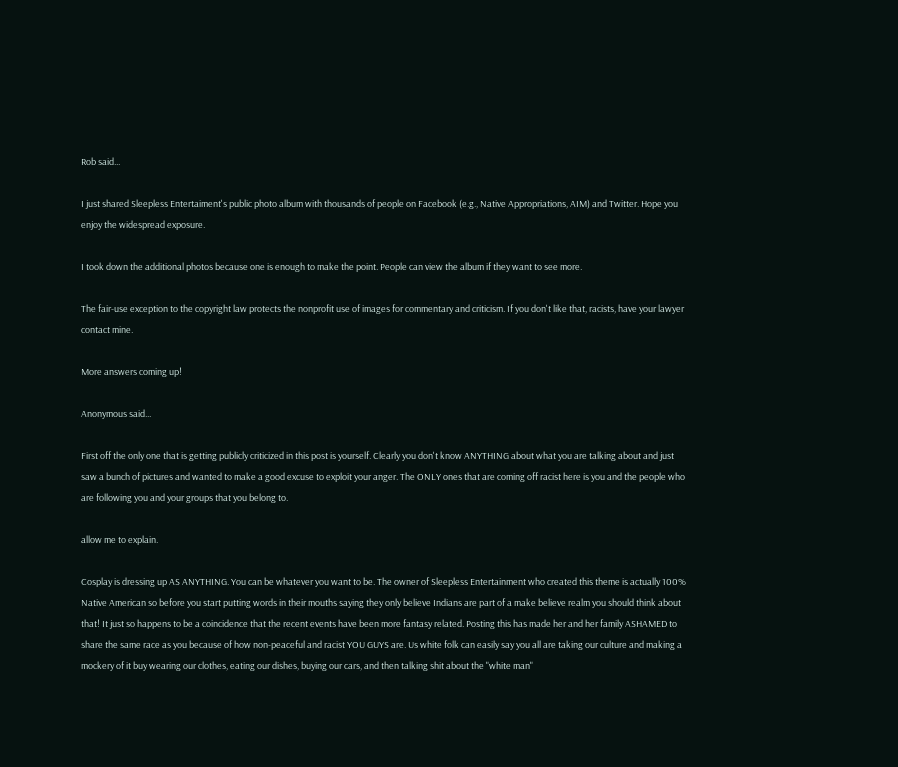Rob said...

I just shared Sleepless Entertaiment's public photo album with thousands of people on Facebook (e.g., Native Appropriations, AIM) and Twitter. Hope you enjoy the widespread exposure.

I took down the additional photos because one is enough to make the point. People can view the album if they want to see more.

The fair-use exception to the copyright law protects the nonprofit use of images for commentary and criticism. If you don't like that, racists, have your lawyer contact mine.

More answers coming up!

Anonymous said...

First off the only one that is getting publicly criticized in this post is yourself. Clearly you don't know ANYTHING about what you are talking about and just saw a bunch of pictures and wanted to make a good excuse to exploit your anger. The ONLY ones that are coming off racist here is you and the people who are following you and your groups that you belong to.

allow me to explain.

Cosplay is dressing up AS ANYTHING. You can be whatever you want to be. The owner of Sleepless Entertainment who created this theme is actually 100% Native American so before you start putting words in their mouths saying they only believe Indians are part of a make believe realm you should think about that! It just so happens to be a coincidence that the recent events have been more fantasy related. Posting this has made her and her family ASHAMED to share the same race as you because of how non-peaceful and racist YOU GUYS are. Us white folk can easily say you all are taking our culture and making a mockery of it buy wearing our clothes, eating our dishes, buying our cars, and then talking shit about the "white man"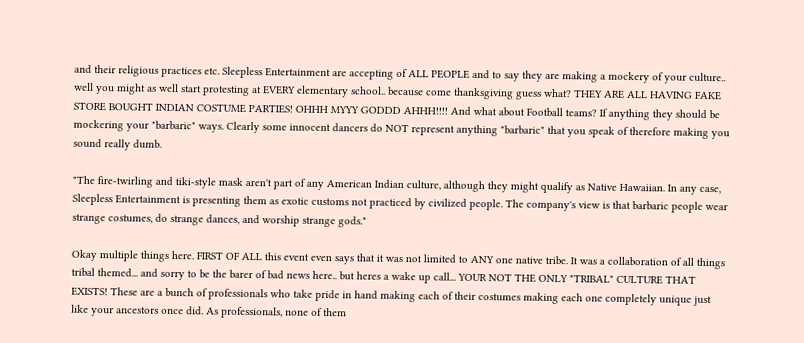and their religious practices etc. Sleepless Entertainment are accepting of ALL PEOPLE and to say they are making a mockery of your culture.. well you might as well start protesting at EVERY elementary school.. because come thanksgiving guess what? THEY ARE ALL HAVING FAKE STORE BOUGHT INDIAN COSTUME PARTIES! OHHH MYYY GODDD AHHH!!!! And what about Football teams? If anything they should be mockering your "barbaric" ways. Clearly some innocent dancers do NOT represent anything "barbaric" that you speak of therefore making you sound really dumb.

"The fire-twirling and tiki-style mask aren't part of any American Indian culture, although they might qualify as Native Hawaiian. In any case, Sleepless Entertainment is presenting them as exotic customs not practiced by civilized people. The company's view is that barbaric people wear strange costumes, do strange dances, and worship strange gods."

Okay multiple things here. FIRST OF ALL this event even says that it was not limited to ANY one native tribe. It was a collaboration of all things tribal themed... and sorry to be the barer of bad news here.. but heres a wake up call... YOUR NOT THE ONLY "TRIBAL" CULTURE THAT EXISTS! These are a bunch of professionals who take pride in hand making each of their costumes making each one completely unique just like your ancestors once did. As professionals, none of them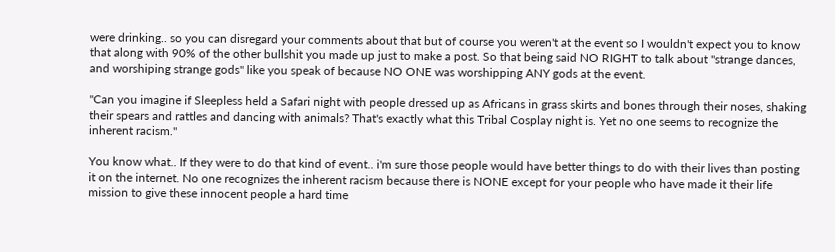were drinking.. so you can disregard your comments about that but of course you weren't at the event so I wouldn't expect you to know that along with 90% of the other bullshit you made up just to make a post. So that being said NO RIGHT to talk about "strange dances, and worshiping strange gods" like you speak of because NO ONE was worshipping ANY gods at the event.

"Can you imagine if Sleepless held a Safari night with people dressed up as Africans in grass skirts and bones through their noses, shaking their spears and rattles and dancing with animals? That's exactly what this Tribal Cosplay night is. Yet no one seems to recognize the inherent racism."

You know what.. If they were to do that kind of event.. i'm sure those people would have better things to do with their lives than posting it on the internet. No one recognizes the inherent racism because there is NONE except for your people who have made it their life mission to give these innocent people a hard time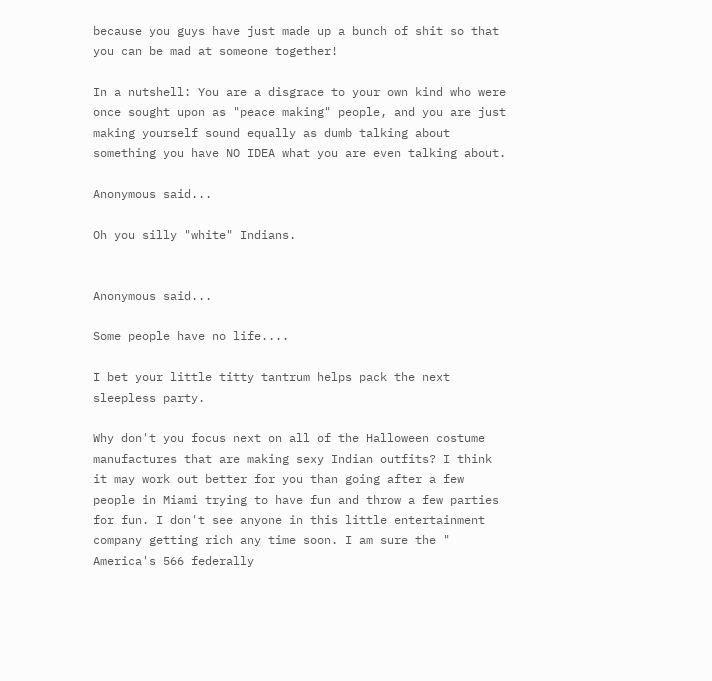because you guys have just made up a bunch of shit so that you can be mad at someone together!

In a nutshell: You are a disgrace to your own kind who were once sought upon as "peace making" people, and you are just making yourself sound equally as dumb talking about something you have NO IDEA what you are even talking about.

Anonymous said...

Oh you silly "white" Indians.


Anonymous said...

Some people have no life....

I bet your little titty tantrum helps pack the next sleepless party.

Why don't you focus next on all of the Halloween costume manufactures that are making sexy Indian outfits? I think it may work out better for you than going after a few people in Miami trying to have fun and throw a few parties for fun. I don't see anyone in this little entertainment company getting rich any time soon. I am sure the " America's 566 federally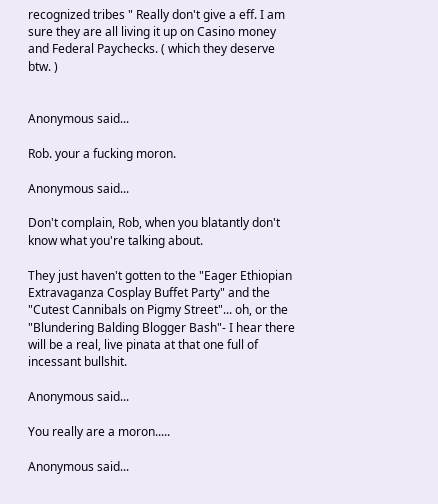recognized tribes " Really don't give a eff. I am sure they are all living it up on Casino money and Federal Paychecks. ( which they deserve btw. )


Anonymous said...

Rob. your a fucking moron.

Anonymous said...

Don't complain, Rob, when you blatantly don't know what you're talking about.

They just haven't gotten to the "Eager Ethiopian Extravaganza Cosplay Buffet Party" and the "Cutest Cannibals on Pigmy Street"... oh, or the "Blundering Balding Blogger Bash"- I hear there will be a real, live pinata at that one full of incessant bullshit.

Anonymous said...

You really are a moron.....

Anonymous said...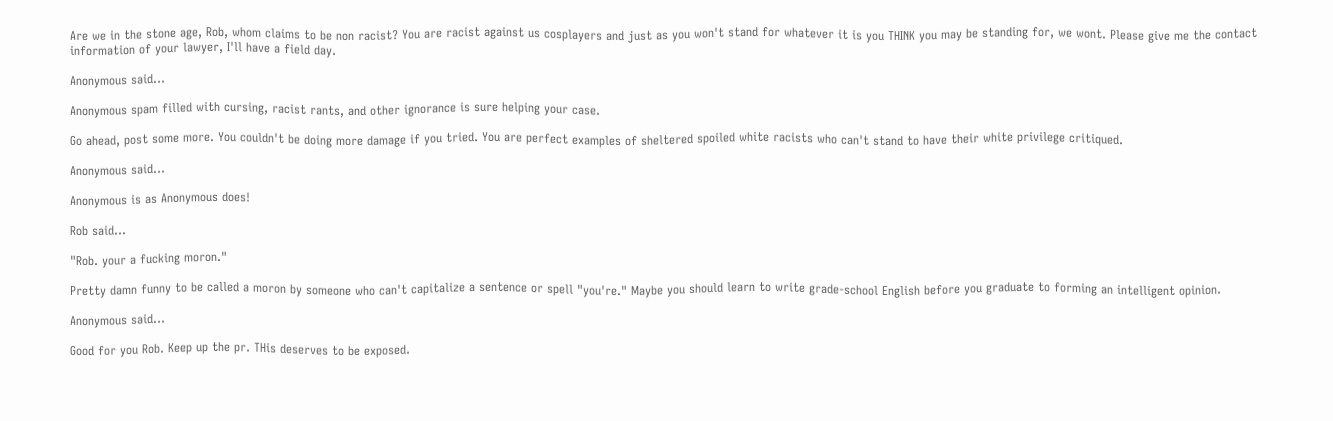Are we in the stone age, Rob, whom claims to be non racist? You are racist against us cosplayers and just as you won't stand for whatever it is you THINK you may be standing for, we wont. Please give me the contact information of your lawyer, I'll have a field day.

Anonymous said...

Anonymous spam filled with cursing, racist rants, and other ignorance is sure helping your case.

Go ahead, post some more. You couldn't be doing more damage if you tried. You are perfect examples of sheltered spoiled white racists who can't stand to have their white privilege critiqued.

Anonymous said...

Anonymous is as Anonymous does!

Rob said...

"Rob. your a fucking moron."

Pretty damn funny to be called a moron by someone who can't capitalize a sentence or spell "you're." Maybe you should learn to write grade-school English before you graduate to forming an intelligent opinion.

Anonymous said...

Good for you Rob. Keep up the pr. THis deserves to be exposed.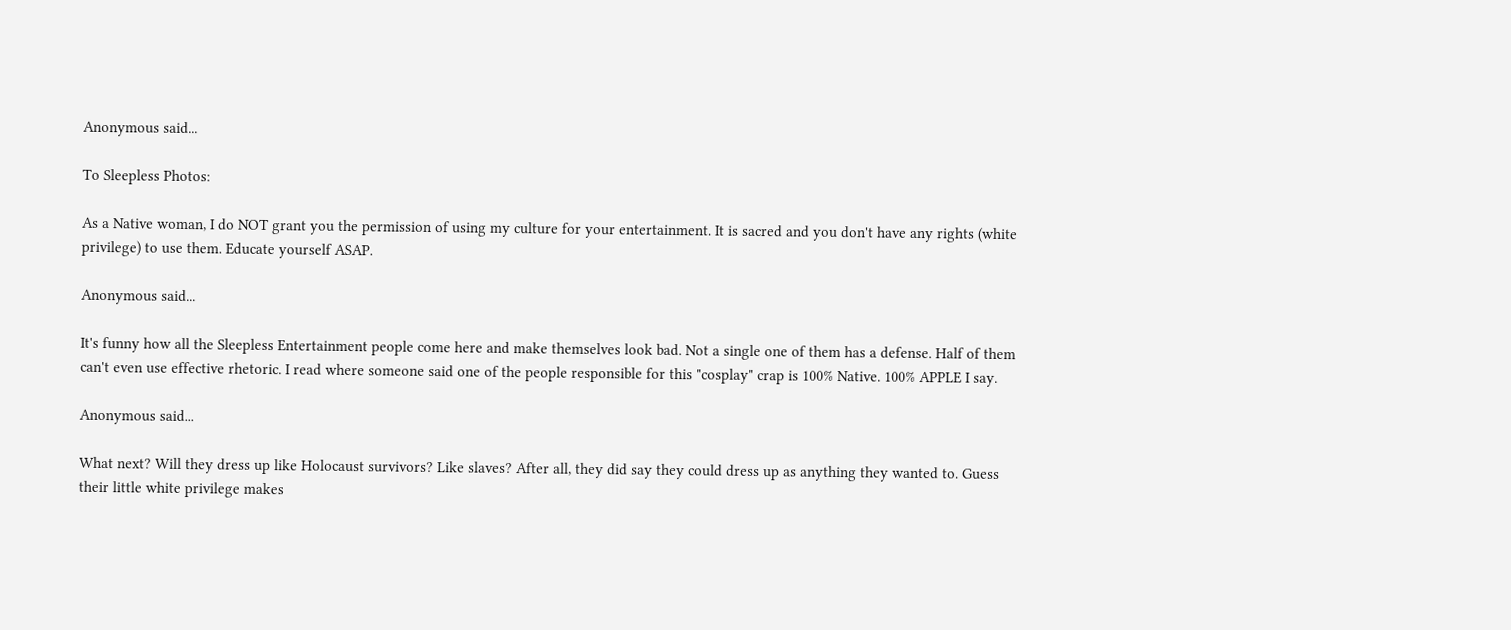Anonymous said...

To Sleepless Photos:

As a Native woman, I do NOT grant you the permission of using my culture for your entertainment. It is sacred and you don't have any rights (white privilege) to use them. Educate yourself ASAP.

Anonymous said...

It's funny how all the Sleepless Entertainment people come here and make themselves look bad. Not a single one of them has a defense. Half of them can't even use effective rhetoric. I read where someone said one of the people responsible for this "cosplay" crap is 100% Native. 100% APPLE I say.

Anonymous said...

What next? Will they dress up like Holocaust survivors? Like slaves? After all, they did say they could dress up as anything they wanted to. Guess their little white privilege makes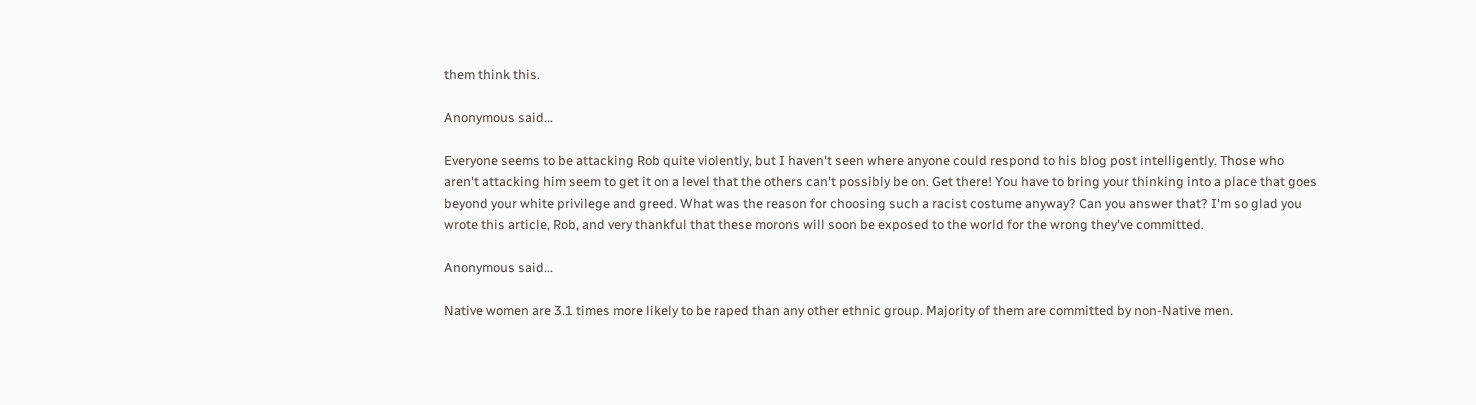them think this.

Anonymous said...

Everyone seems to be attacking Rob quite violently, but I haven't seen where anyone could respond to his blog post intelligently. Those who aren't attacking him seem to get it on a level that the others can't possibly be on. Get there! You have to bring your thinking into a place that goes beyond your white privilege and greed. What was the reason for choosing such a racist costume anyway? Can you answer that? I'm so glad you wrote this article, Rob, and very thankful that these morons will soon be exposed to the world for the wrong they've committed.

Anonymous said...

Native women are 3.1 times more likely to be raped than any other ethnic group. Majority of them are committed by non-Native men.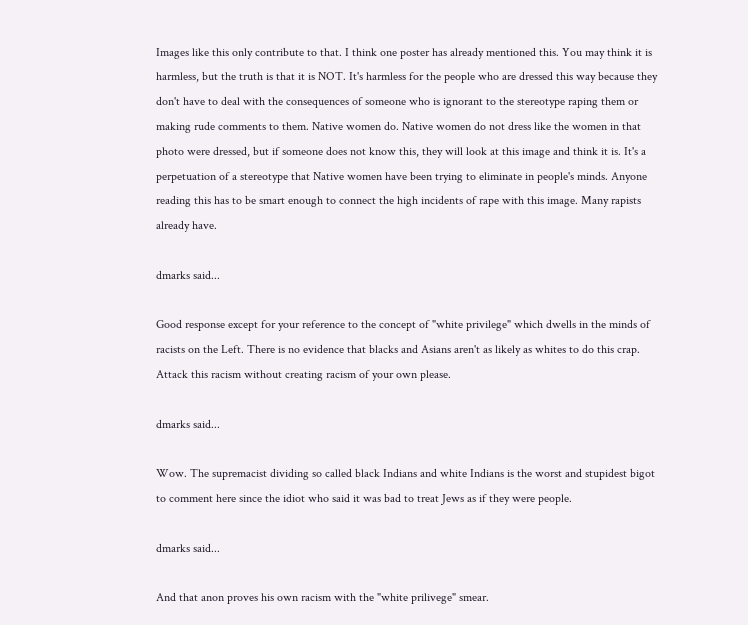Images like this only contribute to that. I think one poster has already mentioned this. You may think it is harmless, but the truth is that it is NOT. It's harmless for the people who are dressed this way because they don't have to deal with the consequences of someone who is ignorant to the stereotype raping them or making rude comments to them. Native women do. Native women do not dress like the women in that photo were dressed, but if someone does not know this, they will look at this image and think it is. It's a perpetuation of a stereotype that Native women have been trying to eliminate in people's minds. Anyone reading this has to be smart enough to connect the high incidents of rape with this image. Many rapists already have.

dmarks said...

Good response except for your reference to the concept of "white privilege" which dwells in the minds of racists on the Left. There is no evidence that blacks and Asians aren't as likely as whites to do this crap. Attack this racism without creating racism of your own please.

dmarks said...

Wow. The supremacist dividing so called black Indians and white Indians is the worst and stupidest bigot to comment here since the idiot who said it was bad to treat Jews as if they were people.

dmarks said...

And that anon proves his own racism with the "white prilivege" smear.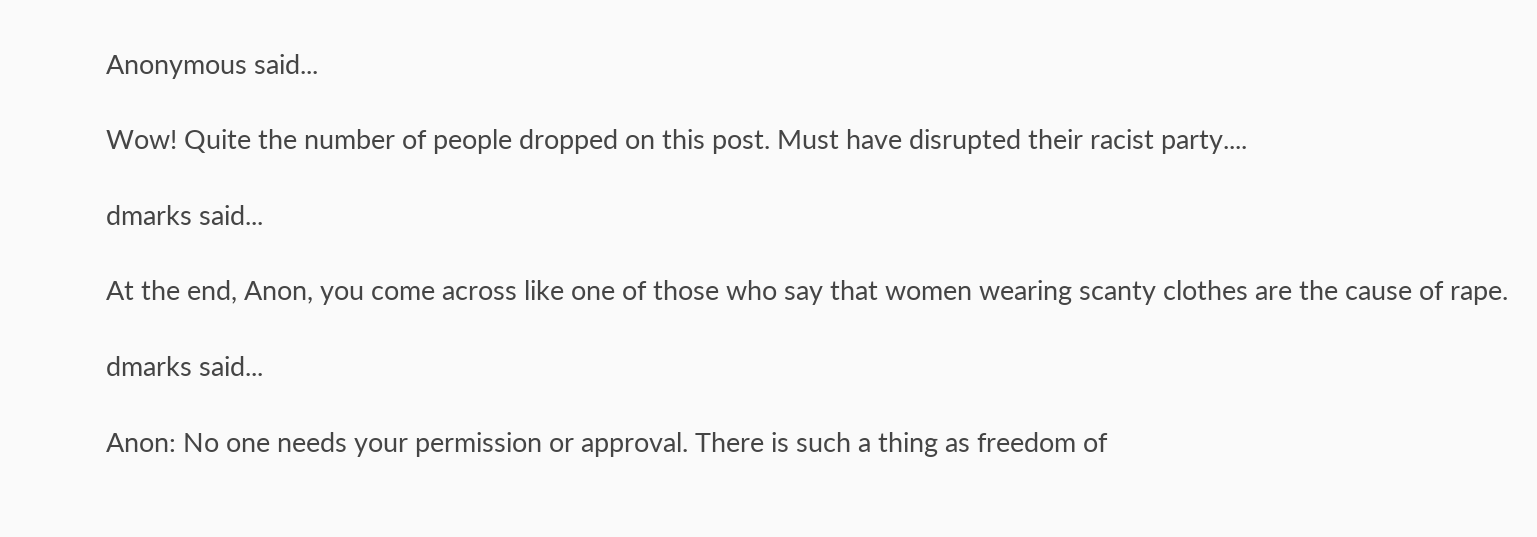Anonymous said...

Wow! Quite the number of people dropped on this post. Must have disrupted their racist party....

dmarks said...

At the end, Anon, you come across like one of those who say that women wearing scanty clothes are the cause of rape.

dmarks said...

Anon: No one needs your permission or approval. There is such a thing as freedom of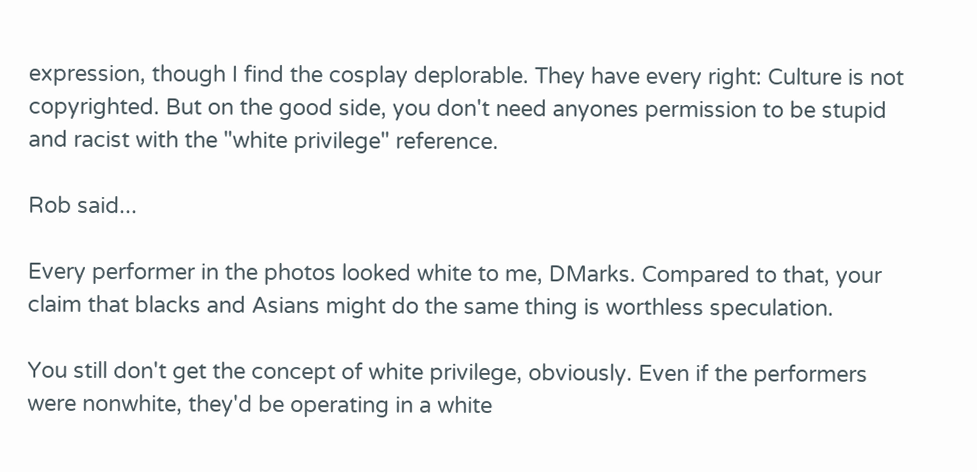expression, though I find the cosplay deplorable. They have every right: Culture is not copyrighted. But on the good side, you don't need anyones permission to be stupid and racist with the "white privilege" reference.

Rob said...

Every performer in the photos looked white to me, DMarks. Compared to that, your claim that blacks and Asians might do the same thing is worthless speculation.

You still don't get the concept of white privilege, obviously. Even if the performers were nonwhite, they'd be operating in a white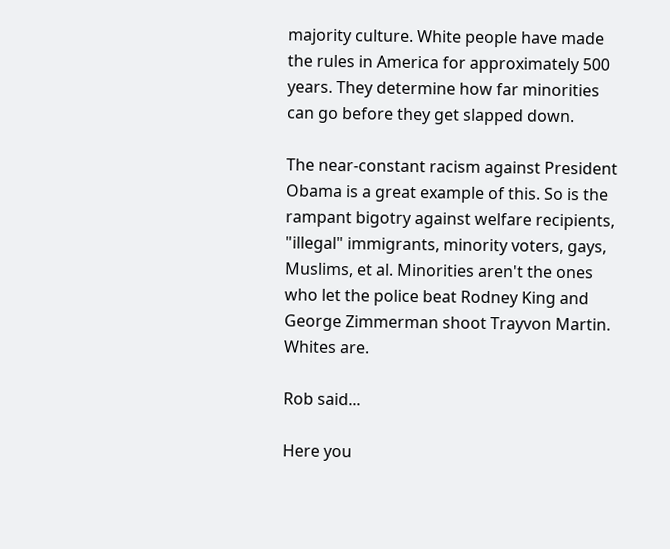majority culture. White people have made the rules in America for approximately 500 years. They determine how far minorities can go before they get slapped down.

The near-constant racism against President Obama is a great example of this. So is the rampant bigotry against welfare recipients, "illegal" immigrants, minority voters, gays, Muslims, et al. Minorities aren't the ones who let the police beat Rodney King and George Zimmerman shoot Trayvon Martin. Whites are.

Rob said...

Here you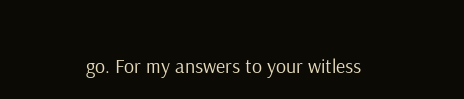go. For my answers to your witless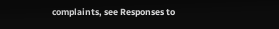complaints, see Responses to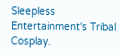Sleepless Entertainment's Tribal Cosplay.